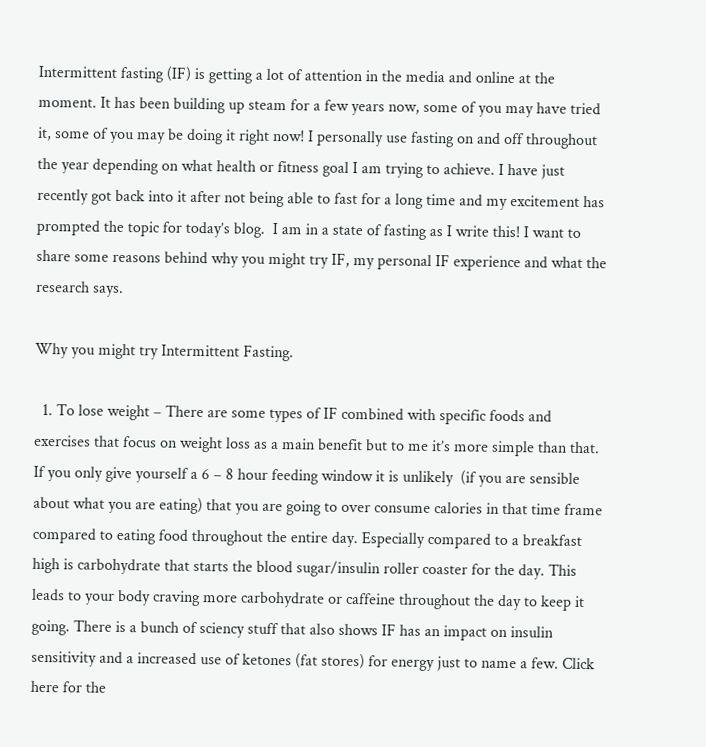Intermittent fasting (IF) is getting a lot of attention in the media and online at the moment. It has been building up steam for a few years now, some of you may have tried it, some of you may be doing it right now! I personally use fasting on and off throughout the year depending on what health or fitness goal I am trying to achieve. I have just recently got back into it after not being able to fast for a long time and my excitement has prompted the topic for today’s blog.  I am in a state of fasting as I write this! I want to share some reasons behind why you might try IF, my personal IF experience and what the research says.

Why you might try Intermittent Fasting.

  1. To lose weight – There are some types of IF combined with specific foods and exercises that focus on weight loss as a main benefit but to me it’s more simple than that. If you only give yourself a 6 – 8 hour feeding window it is unlikely  (if you are sensible about what you are eating) that you are going to over consume calories in that time frame compared to eating food throughout the entire day. Especially compared to a breakfast high is carbohydrate that starts the blood sugar/insulin roller coaster for the day. This leads to your body craving more carbohydrate or caffeine throughout the day to keep it going. There is a bunch of sciency stuff that also shows IF has an impact on insulin sensitivity and a increased use of ketones (fat stores) for energy just to name a few. Click here for the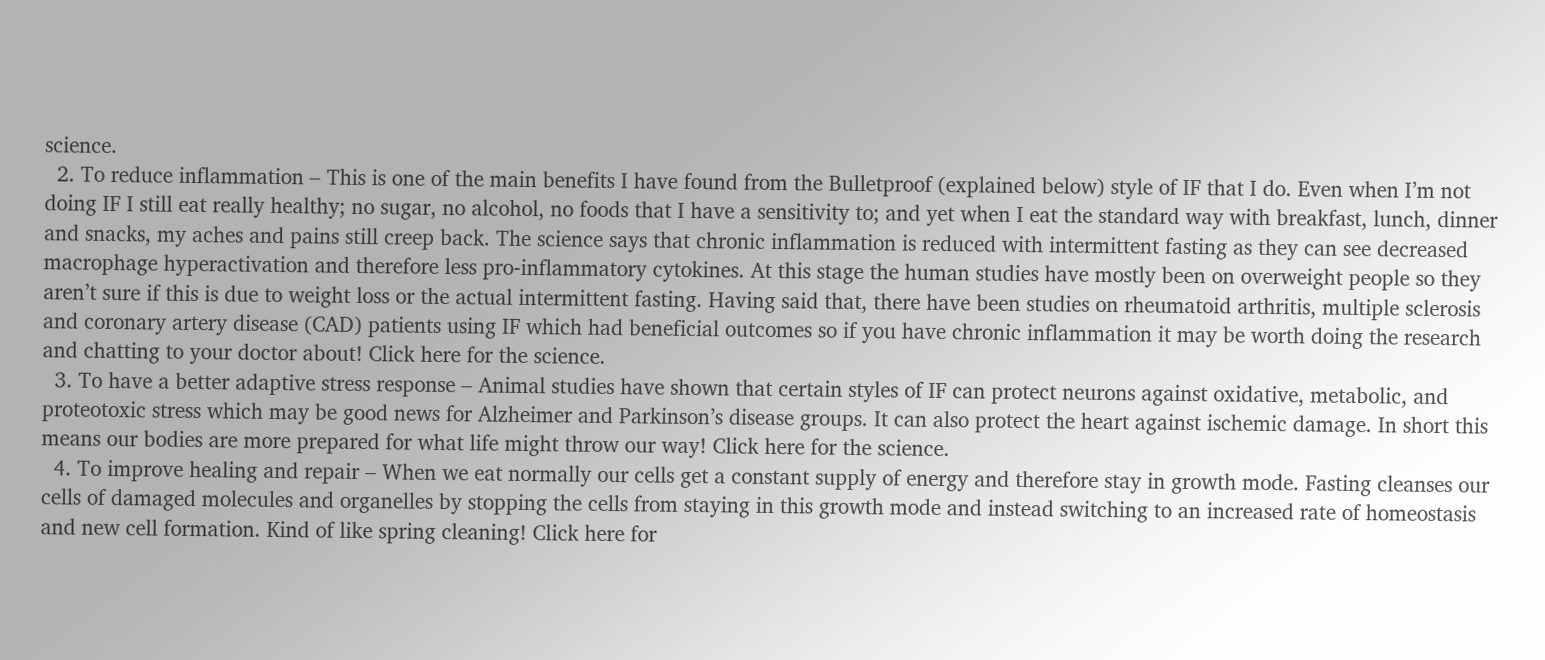science.
  2. To reduce inflammation – This is one of the main benefits I have found from the Bulletproof (explained below) style of IF that I do. Even when I’m not doing IF I still eat really healthy; no sugar, no alcohol, no foods that I have a sensitivity to; and yet when I eat the standard way with breakfast, lunch, dinner and snacks, my aches and pains still creep back. The science says that chronic inflammation is reduced with intermittent fasting as they can see decreased macrophage hyperactivation and therefore less pro-inflammatory cytokines. At this stage the human studies have mostly been on overweight people so they aren’t sure if this is due to weight loss or the actual intermittent fasting. Having said that, there have been studies on rheumatoid arthritis, multiple sclerosis and coronary artery disease (CAD) patients using IF which had beneficial outcomes so if you have chronic inflammation it may be worth doing the research and chatting to your doctor about! Click here for the science.
  3. To have a better adaptive stress response – Animal studies have shown that certain styles of IF can protect neurons against oxidative, metabolic, and proteotoxic stress which may be good news for Alzheimer and Parkinson’s disease groups. It can also protect the heart against ischemic damage. In short this means our bodies are more prepared for what life might throw our way! Click here for the science.
  4. To improve healing and repair – When we eat normally our cells get a constant supply of energy and therefore stay in growth mode. Fasting cleanses our cells of damaged molecules and organelles by stopping the cells from staying in this growth mode and instead switching to an increased rate of homeostasis and new cell formation. Kind of like spring cleaning! Click here for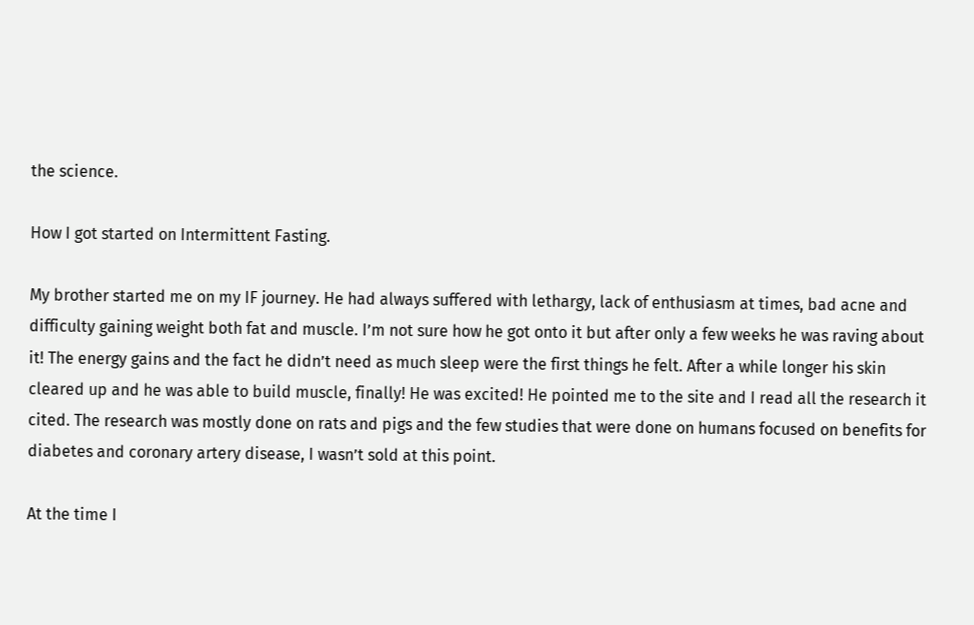the science.

How I got started on Intermittent Fasting.

My brother started me on my IF journey. He had always suffered with lethargy, lack of enthusiasm at times, bad acne and difficulty gaining weight both fat and muscle. I’m not sure how he got onto it but after only a few weeks he was raving about it! The energy gains and the fact he didn’t need as much sleep were the first things he felt. After a while longer his skin cleared up and he was able to build muscle, finally! He was excited! He pointed me to the site and I read all the research it cited. The research was mostly done on rats and pigs and the few studies that were done on humans focused on benefits for diabetes and coronary artery disease, I wasn’t sold at this point.

At the time I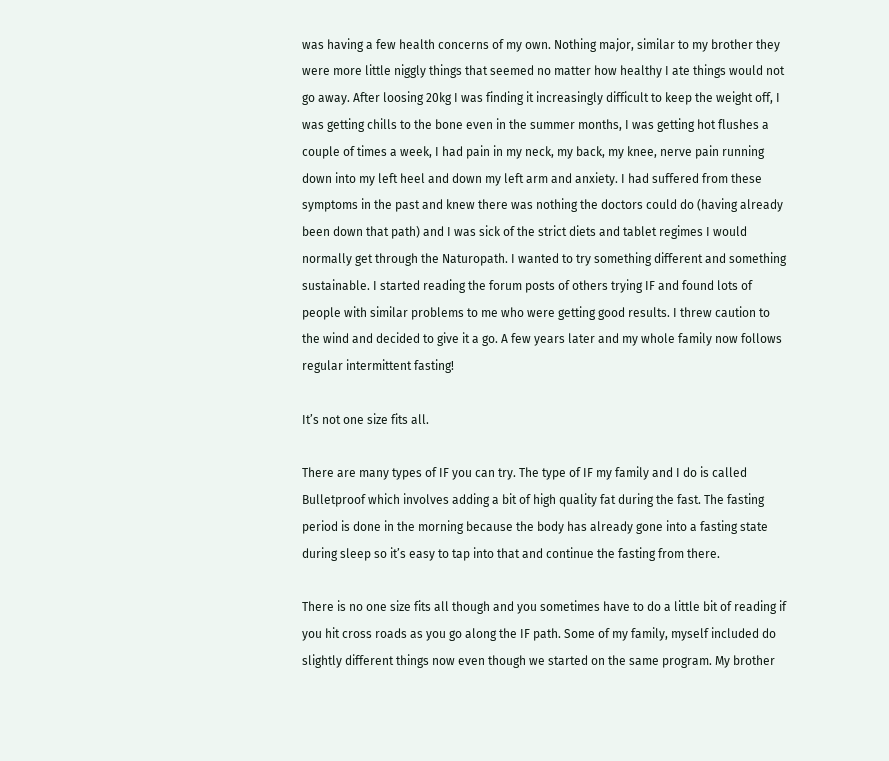was having a few health concerns of my own. Nothing major, similar to my brother they were more little niggly things that seemed no matter how healthy I ate things would not go away. After loosing 20kg I was finding it increasingly difficult to keep the weight off, I was getting chills to the bone even in the summer months, I was getting hot flushes a couple of times a week, I had pain in my neck, my back, my knee, nerve pain running down into my left heel and down my left arm and anxiety. I had suffered from these symptoms in the past and knew there was nothing the doctors could do (having already been down that path) and I was sick of the strict diets and tablet regimes I would normally get through the Naturopath. I wanted to try something different and something sustainable. I started reading the forum posts of others trying IF and found lots of people with similar problems to me who were getting good results. I threw caution to the wind and decided to give it a go. A few years later and my whole family now follows regular intermittent fasting!

It’s not one size fits all.

There are many types of IF you can try. The type of IF my family and I do is called Bulletproof which involves adding a bit of high quality fat during the fast. The fasting period is done in the morning because the body has already gone into a fasting state during sleep so it’s easy to tap into that and continue the fasting from there.

There is no one size fits all though and you sometimes have to do a little bit of reading if you hit cross roads as you go along the IF path. Some of my family, myself included do slightly different things now even though we started on the same program. My brother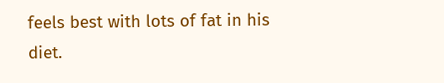feels best with lots of fat in his diet.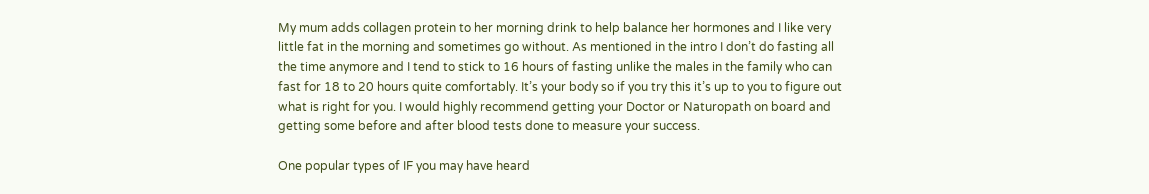My mum adds collagen protein to her morning drink to help balance her hormones and I like very little fat in the morning and sometimes go without. As mentioned in the intro I don’t do fasting all the time anymore and I tend to stick to 16 hours of fasting unlike the males in the family who can fast for 18 to 20 hours quite comfortably. It’s your body so if you try this it’s up to you to figure out what is right for you. I would highly recommend getting your Doctor or Naturopath on board and getting some before and after blood tests done to measure your success.

One popular types of IF you may have heard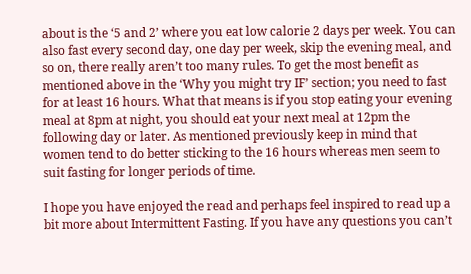about is the ‘5 and 2’ where you eat low calorie 2 days per week. You can also fast every second day, one day per week, skip the evening meal, and so on, there really aren’t too many rules. To get the most benefit as mentioned above in the ‘Why you might try IF’ section; you need to fast for at least 16 hours. What that means is if you stop eating your evening meal at 8pm at night, you should eat your next meal at 12pm the following day or later. As mentioned previously keep in mind that women tend to do better sticking to the 16 hours whereas men seem to suit fasting for longer periods of time.

I hope you have enjoyed the read and perhaps feel inspired to read up a bit more about Intermittent Fasting. If you have any questions you can’t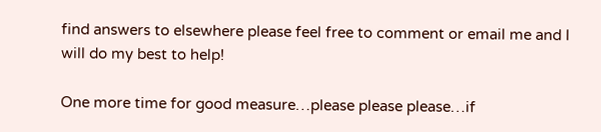find answers to elsewhere please feel free to comment or email me and I will do my best to help!

One more time for good measure…please please please…if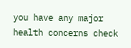you have any major health concerns check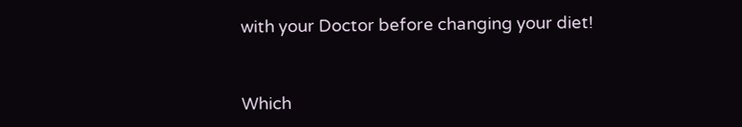with your Doctor before changing your diet!


Which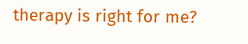therapy is right for me?